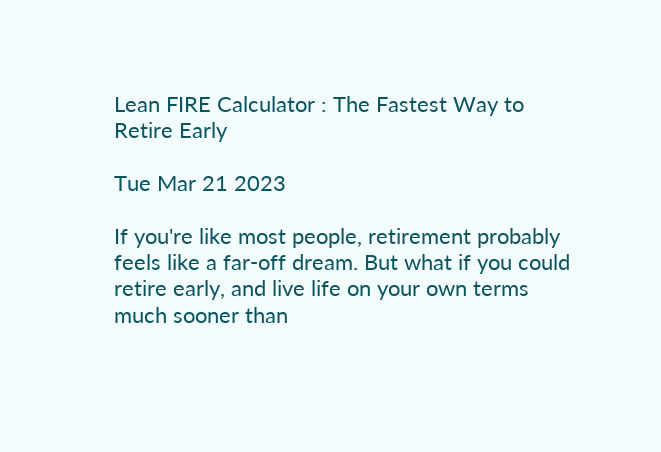Lean FIRE Calculator : The Fastest Way to Retire Early

Tue Mar 21 2023

If you're like most people, retirement probably feels like a far-off dream. But what if you could retire early, and live life on your own terms much sooner than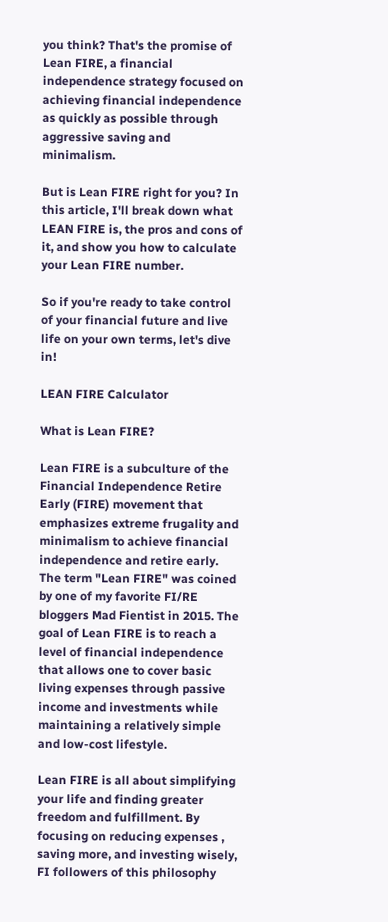you think? That's the promise of Lean FIRE, a financial independence strategy focused on achieving financial independence as quickly as possible through aggressive saving and minimalism.

But is Lean FIRE right for you? In this article, I'll break down what LEAN FIRE is, the pros and cons of it, and show you how to calculate your Lean FIRE number.

So if you're ready to take control of your financial future and live life on your own terms, let's dive in!

LEAN FIRE Calculator

What is Lean FIRE?

Lean FIRE is a subculture of the Financial Independence Retire Early (FIRE) movement that emphasizes extreme frugality and minimalism to achieve financial independence and retire early. The term "Lean FIRE" was coined by one of my favorite FI/RE bloggers Mad Fientist in 2015. The goal of Lean FIRE is to reach a level of financial independence that allows one to cover basic living expenses through passive income and investments while maintaining a relatively simple and low-cost lifestyle.

Lean FIRE is all about simplifying your life and finding greater freedom and fulfillment. By focusing on reducing expenses , saving more, and investing wisely, FI followers of this philosophy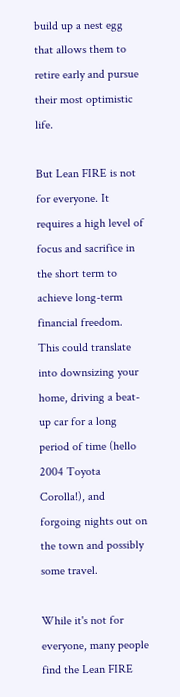build up a nest egg that allows them to retire early and pursue their most optimistic life.

But Lean FIRE is not for everyone. It requires a high level of focus and sacrifice in the short term to achieve long-term financial freedom. This could translate into downsizing your home, driving a beat-up car for a long period of time (hello 2004 Toyota Corolla!), and forgoing nights out on the town and possibly some travel.

While it's not for everyone, many people find the Lean FIRE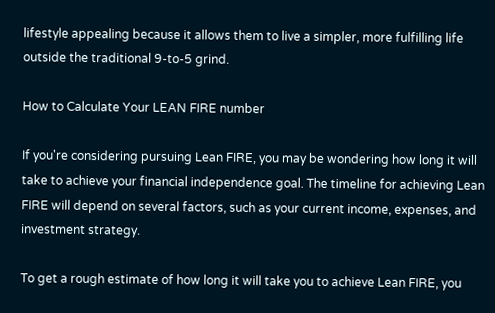lifestyle appealing because it allows them to live a simpler, more fulfilling life outside the traditional 9-to-5 grind.

How to Calculate Your LEAN FIRE number

If you're considering pursuing Lean FIRE, you may be wondering how long it will take to achieve your financial independence goal. The timeline for achieving Lean FIRE will depend on several factors, such as your current income, expenses, and investment strategy.

To get a rough estimate of how long it will take you to achieve Lean FIRE, you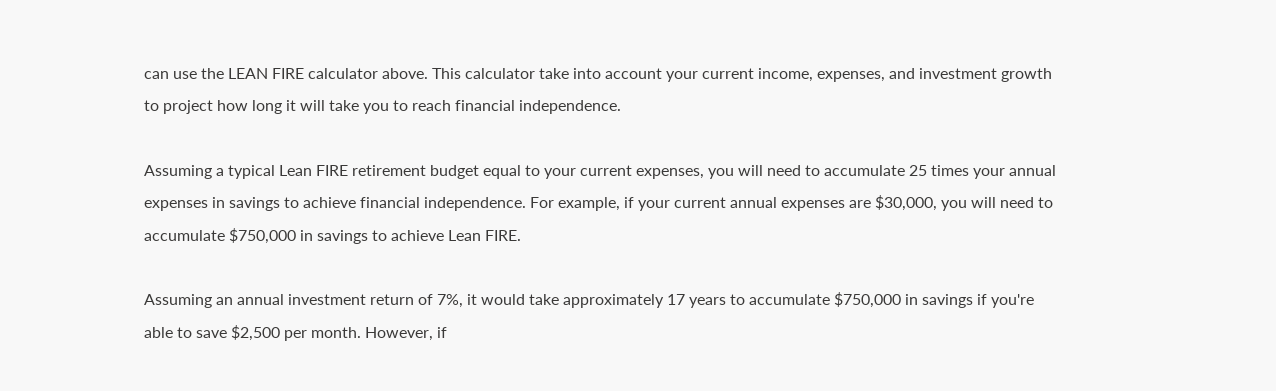can use the LEAN FIRE calculator above. This calculator take into account your current income, expenses, and investment growth to project how long it will take you to reach financial independence.

Assuming a typical Lean FIRE retirement budget equal to your current expenses, you will need to accumulate 25 times your annual expenses in savings to achieve financial independence. For example, if your current annual expenses are $30,000, you will need to accumulate $750,000 in savings to achieve Lean FIRE.

Assuming an annual investment return of 7%, it would take approximately 17 years to accumulate $750,000 in savings if you're able to save $2,500 per month. However, if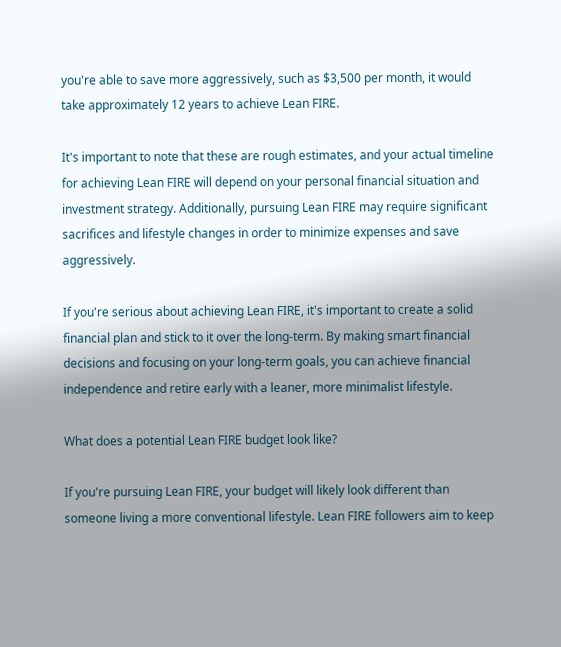you're able to save more aggressively, such as $3,500 per month, it would take approximately 12 years to achieve Lean FIRE.

It's important to note that these are rough estimates, and your actual timeline for achieving Lean FIRE will depend on your personal financial situation and investment strategy. Additionally, pursuing Lean FIRE may require significant sacrifices and lifestyle changes in order to minimize expenses and save aggressively.

If you're serious about achieving Lean FIRE, it's important to create a solid financial plan and stick to it over the long-term. By making smart financial decisions and focusing on your long-term goals, you can achieve financial independence and retire early with a leaner, more minimalist lifestyle.

What does a potential Lean FIRE budget look like?

If you're pursuing Lean FIRE, your budget will likely look different than someone living a more conventional lifestyle. Lean FIRE followers aim to keep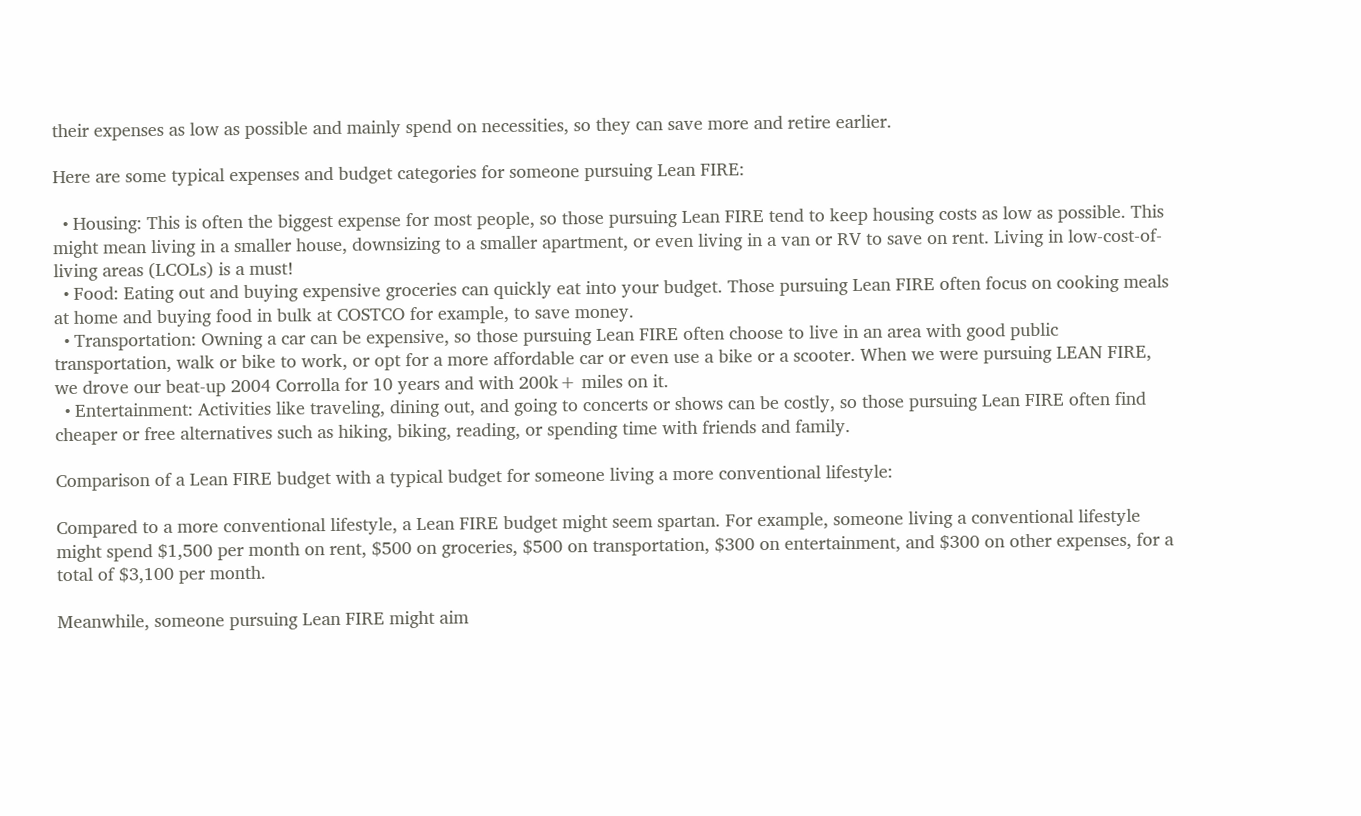their expenses as low as possible and mainly spend on necessities, so they can save more and retire earlier.

Here are some typical expenses and budget categories for someone pursuing Lean FIRE:

  • Housing: This is often the biggest expense for most people, so those pursuing Lean FIRE tend to keep housing costs as low as possible. This might mean living in a smaller house, downsizing to a smaller apartment, or even living in a van or RV to save on rent. Living in low-cost-of-living areas (LCOLs) is a must!
  • Food: Eating out and buying expensive groceries can quickly eat into your budget. Those pursuing Lean FIRE often focus on cooking meals at home and buying food in bulk at COSTCO for example, to save money.
  • Transportation: Owning a car can be expensive, so those pursuing Lean FIRE often choose to live in an area with good public transportation, walk or bike to work, or opt for a more affordable car or even use a bike or a scooter. When we were pursuing LEAN FIRE, we drove our beat-up 2004 Corrolla for 10 years and with 200k+ miles on it.
  • Entertainment: Activities like traveling, dining out, and going to concerts or shows can be costly, so those pursuing Lean FIRE often find cheaper or free alternatives such as hiking, biking, reading, or spending time with friends and family.

Comparison of a Lean FIRE budget with a typical budget for someone living a more conventional lifestyle:

Compared to a more conventional lifestyle, a Lean FIRE budget might seem spartan. For example, someone living a conventional lifestyle might spend $1,500 per month on rent, $500 on groceries, $500 on transportation, $300 on entertainment, and $300 on other expenses, for a total of $3,100 per month.

Meanwhile, someone pursuing Lean FIRE might aim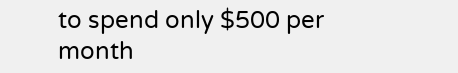to spend only $500 per month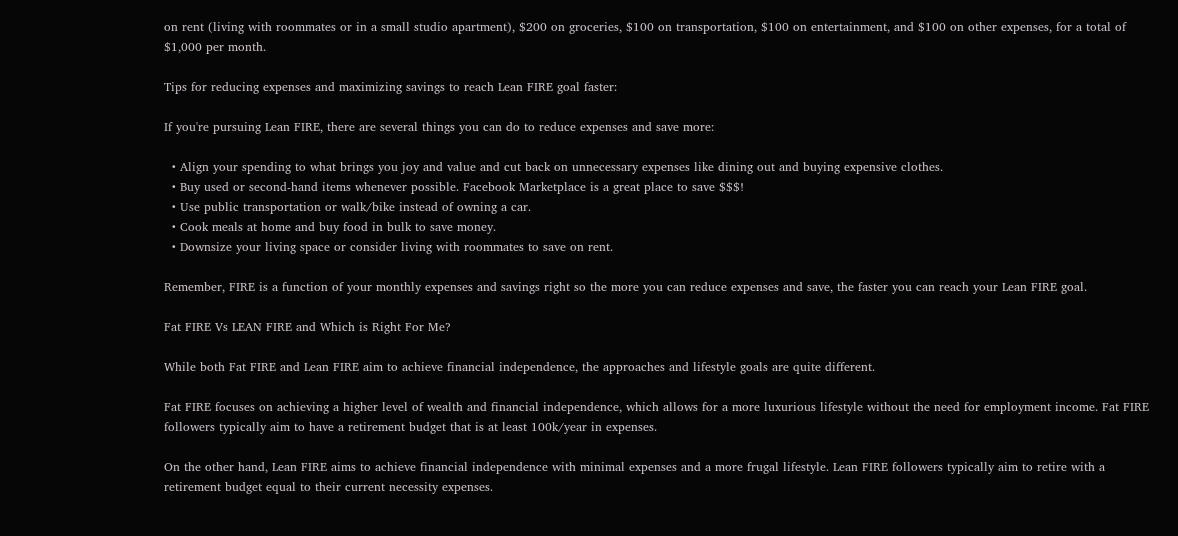on rent (living with roommates or in a small studio apartment), $200 on groceries, $100 on transportation, $100 on entertainment, and $100 on other expenses, for a total of $1,000 per month.

Tips for reducing expenses and maximizing savings to reach Lean FIRE goal faster:

If you're pursuing Lean FIRE, there are several things you can do to reduce expenses and save more:

  • Align your spending to what brings you joy and value and cut back on unnecessary expenses like dining out and buying expensive clothes.
  • Buy used or second-hand items whenever possible. Facebook Marketplace is a great place to save $$$!
  • Use public transportation or walk/bike instead of owning a car.
  • Cook meals at home and buy food in bulk to save money.
  • Downsize your living space or consider living with roommates to save on rent.

Remember, FIRE is a function of your monthly expenses and savings right so the more you can reduce expenses and save, the faster you can reach your Lean FIRE goal.

Fat FIRE Vs LEAN FIRE and Which is Right For Me?

While both Fat FIRE and Lean FIRE aim to achieve financial independence, the approaches and lifestyle goals are quite different.

Fat FIRE focuses on achieving a higher level of wealth and financial independence, which allows for a more luxurious lifestyle without the need for employment income. Fat FIRE followers typically aim to have a retirement budget that is at least 100k/year in expenses.

On the other hand, Lean FIRE aims to achieve financial independence with minimal expenses and a more frugal lifestyle. Lean FIRE followers typically aim to retire with a retirement budget equal to their current necessity expenses.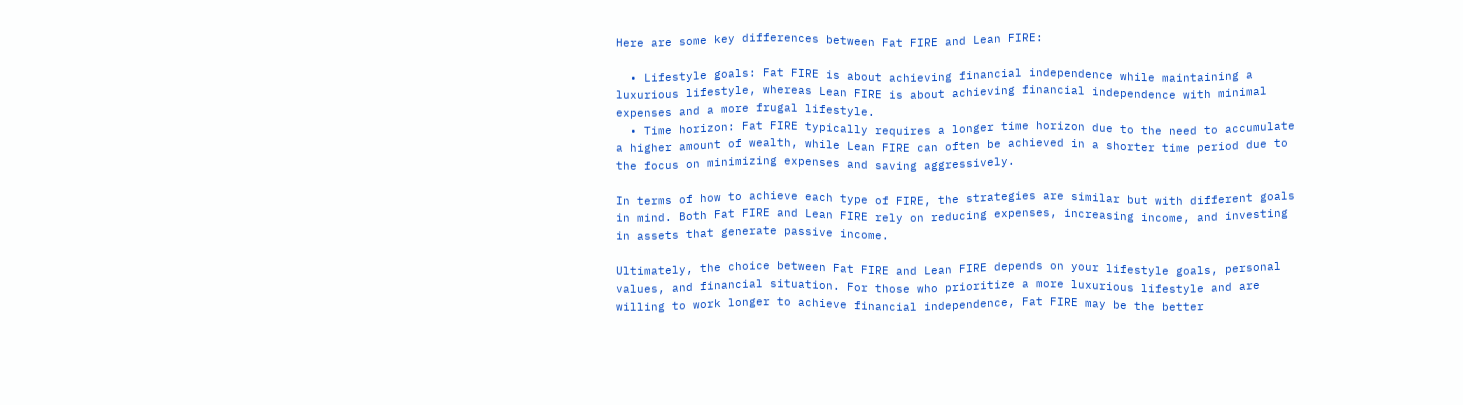Here are some key differences between Fat FIRE and Lean FIRE:

  • Lifestyle goals: Fat FIRE is about achieving financial independence while maintaining a luxurious lifestyle, whereas Lean FIRE is about achieving financial independence with minimal expenses and a more frugal lifestyle.
  • Time horizon: Fat FIRE typically requires a longer time horizon due to the need to accumulate a higher amount of wealth, while Lean FIRE can often be achieved in a shorter time period due to the focus on minimizing expenses and saving aggressively.

In terms of how to achieve each type of FIRE, the strategies are similar but with different goals in mind. Both Fat FIRE and Lean FIRE rely on reducing expenses, increasing income, and investing in assets that generate passive income.

Ultimately, the choice between Fat FIRE and Lean FIRE depends on your lifestyle goals, personal values, and financial situation. For those who prioritize a more luxurious lifestyle and are willing to work longer to achieve financial independence, Fat FIRE may be the better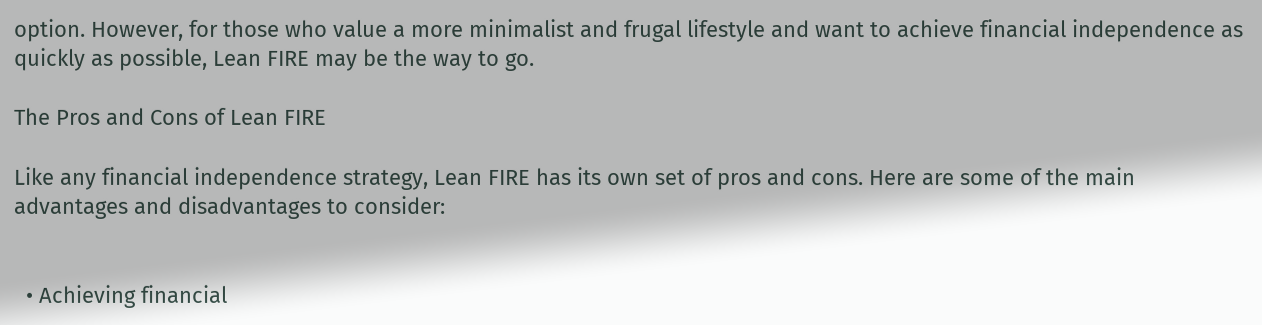option. However, for those who value a more minimalist and frugal lifestyle and want to achieve financial independence as quickly as possible, Lean FIRE may be the way to go.

The Pros and Cons of Lean FIRE

Like any financial independence strategy, Lean FIRE has its own set of pros and cons. Here are some of the main advantages and disadvantages to consider:


  • Achieving financial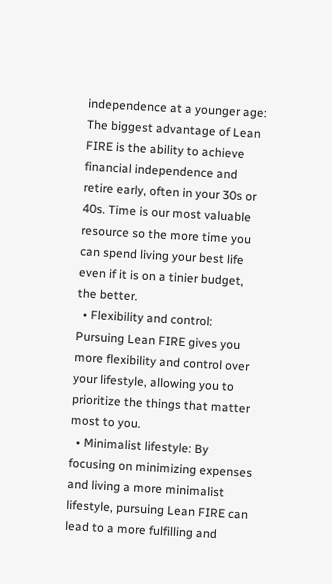independence at a younger age: The biggest advantage of Lean FIRE is the ability to achieve financial independence and retire early, often in your 30s or 40s. Time is our most valuable resource so the more time you can spend living your best life even if it is on a tinier budget, the better.
  • Flexibility and control: Pursuing Lean FIRE gives you more flexibility and control over your lifestyle, allowing you to prioritize the things that matter most to you.
  • Minimalist lifestyle: By focusing on minimizing expenses and living a more minimalist lifestyle, pursuing Lean FIRE can lead to a more fulfilling and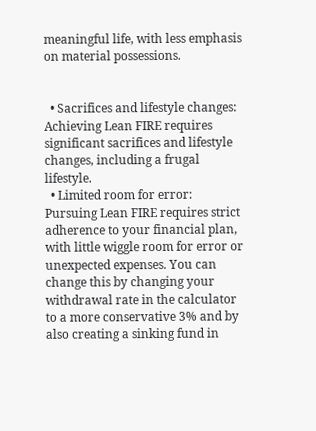meaningful life, with less emphasis on material possessions.


  • Sacrifices and lifestyle changes: Achieving Lean FIRE requires significant sacrifices and lifestyle changes, including a frugal lifestyle.
  • Limited room for error: Pursuing Lean FIRE requires strict adherence to your financial plan, with little wiggle room for error or unexpected expenses. You can change this by changing your withdrawal rate in the calculator to a more conservative 3% and by also creating a sinking fund in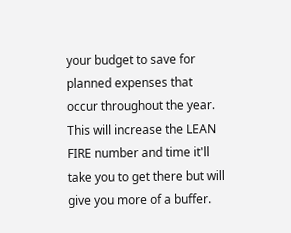your budget to save for planned expenses that occur throughout the year. This will increase the LEAN FIRE number and time it'll take you to get there but will give you more of a buffer.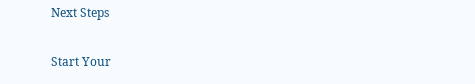Next Steps

Start Your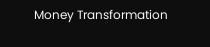Money Transformation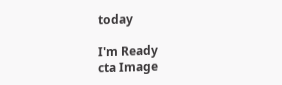today

I'm Ready
cta Image